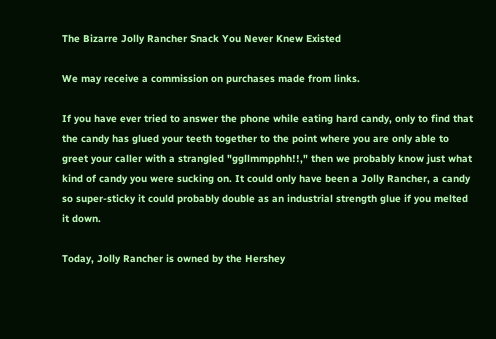The Bizarre Jolly Rancher Snack You Never Knew Existed

We may receive a commission on purchases made from links.

If you have ever tried to answer the phone while eating hard candy, only to find that the candy has glued your teeth together to the point where you are only able to greet your caller with a strangled "ggllmmpphh!!," then we probably know just what kind of candy you were sucking on. It could only have been a Jolly Rancher, a candy so super-sticky it could probably double as an industrial strength glue if you melted it down.

Today, Jolly Rancher is owned by the Hershey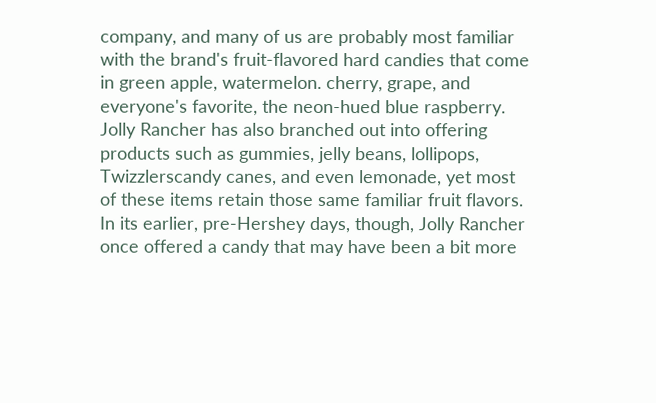company, and many of us are probably most familiar with the brand's fruit-flavored hard candies that come in green apple, watermelon. cherry, grape, and everyone's favorite, the neon-hued blue raspberry. Jolly Rancher has also branched out into offering products such as gummies, jelly beans, lollipops, Twizzlerscandy canes, and even lemonade, yet most of these items retain those same familiar fruit flavors. In its earlier, pre-Hershey days, though, Jolly Rancher once offered a candy that may have been a bit more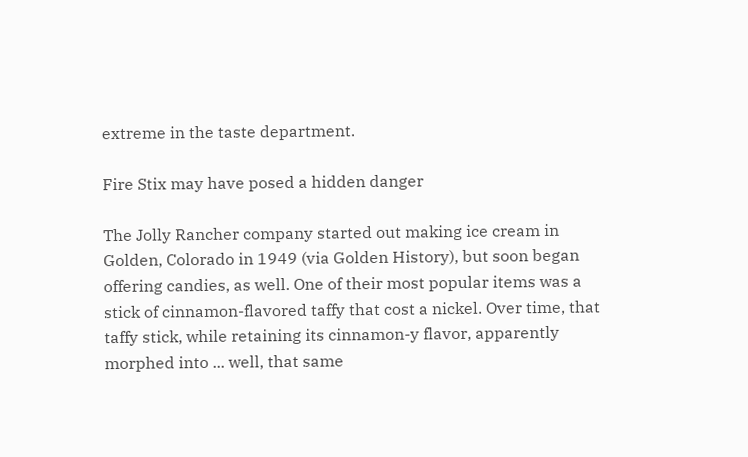extreme in the taste department.

Fire Stix may have posed a hidden danger

The Jolly Rancher company started out making ice cream in Golden, Colorado in 1949 (via Golden History), but soon began offering candies, as well. One of their most popular items was a stick of cinnamon-flavored taffy that cost a nickel. Over time, that taffy stick, while retaining its cinnamon-y flavor, apparently morphed into ... well, that same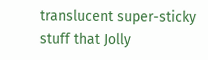translucent super-sticky stuff that Jolly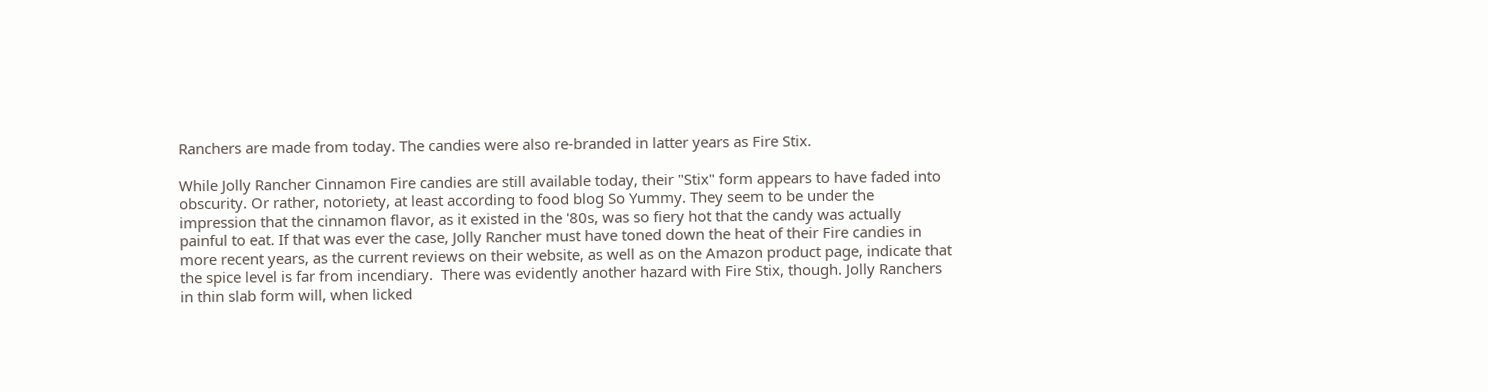Ranchers are made from today. The candies were also re-branded in latter years as Fire Stix.

While Jolly Rancher Cinnamon Fire candies are still available today, their "Stix" form appears to have faded into obscurity. Or rather, notoriety, at least according to food blog So Yummy. They seem to be under the impression that the cinnamon flavor, as it existed in the '80s, was so fiery hot that the candy was actually painful to eat. If that was ever the case, Jolly Rancher must have toned down the heat of their Fire candies in more recent years, as the current reviews on their website, as well as on the Amazon product page, indicate that the spice level is far from incendiary.  There was evidently another hazard with Fire Stix, though. Jolly Ranchers in thin slab form will, when licked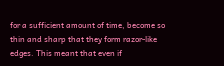for a sufficient amount of time, become so thin and sharp that they form razor-like edges. This meant that even if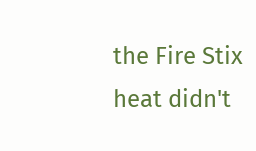the Fire Stix heat didn't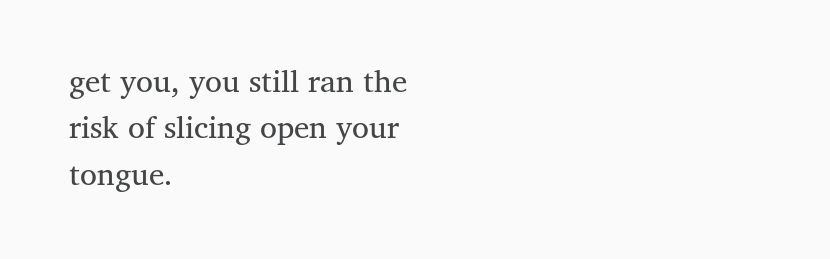get you, you still ran the risk of slicing open your tongue.